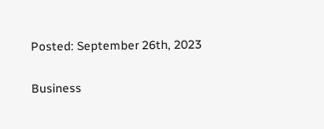Posted: September 26th, 2023

Business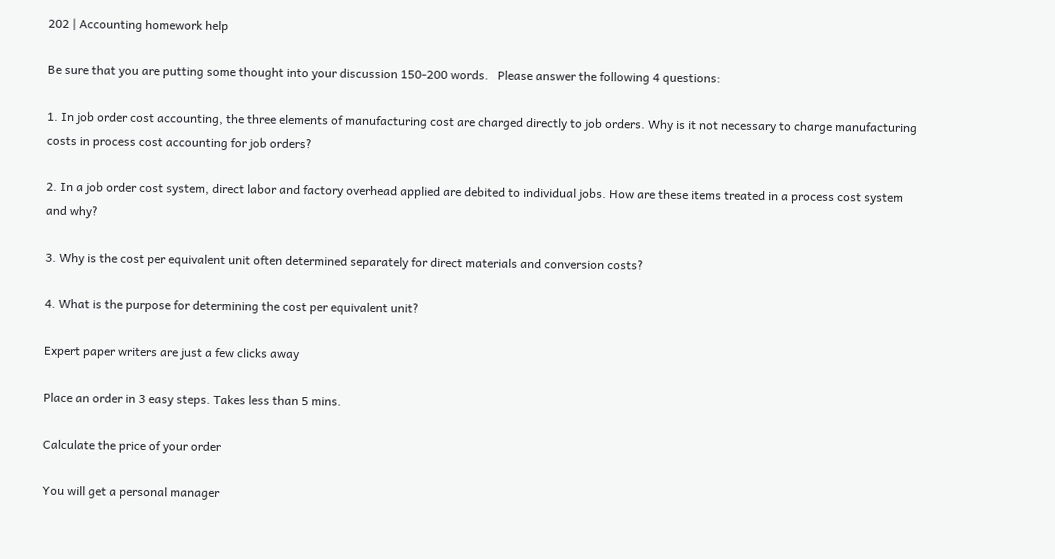202 | Accounting homework help

Be sure that you are putting some thought into your discussion 150-200 words.   Please answer the following 4 questions:

1. In job order cost accounting, the three elements of manufacturing cost are charged directly to job orders. Why is it not necessary to charge manufacturing costs in process cost accounting for job orders?

2. In a job order cost system, direct labor and factory overhead applied are debited to individual jobs. How are these items treated in a process cost system and why?

3. Why is the cost per equivalent unit often determined separately for direct materials and conversion costs?

4. What is the purpose for determining the cost per equivalent unit?

Expert paper writers are just a few clicks away

Place an order in 3 easy steps. Takes less than 5 mins.

Calculate the price of your order

You will get a personal manager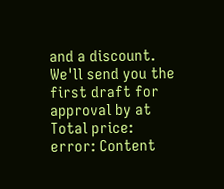and a discount.
We'll send you the first draft for approval by at
Total price:
error: Content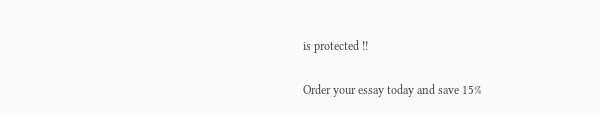is protected !!

Order your essay today and save 15%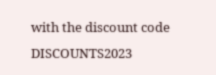with the discount code DISCOUNTS2023